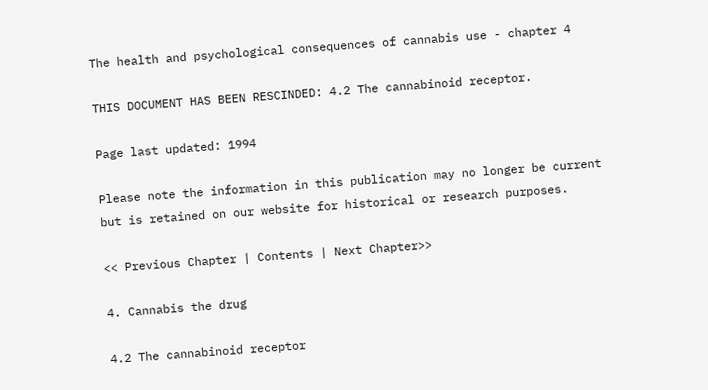The health and psychological consequences of cannabis use - chapter 4

THIS DOCUMENT HAS BEEN RESCINDED: 4.2 The cannabinoid receptor.

Page last updated: 1994

Please note the information in this publication may no longer be current but is retained on our website for historical or research purposes.

<< Previous Chapter | Contents | Next Chapter>>

4. Cannabis the drug

4.2 The cannabinoid receptor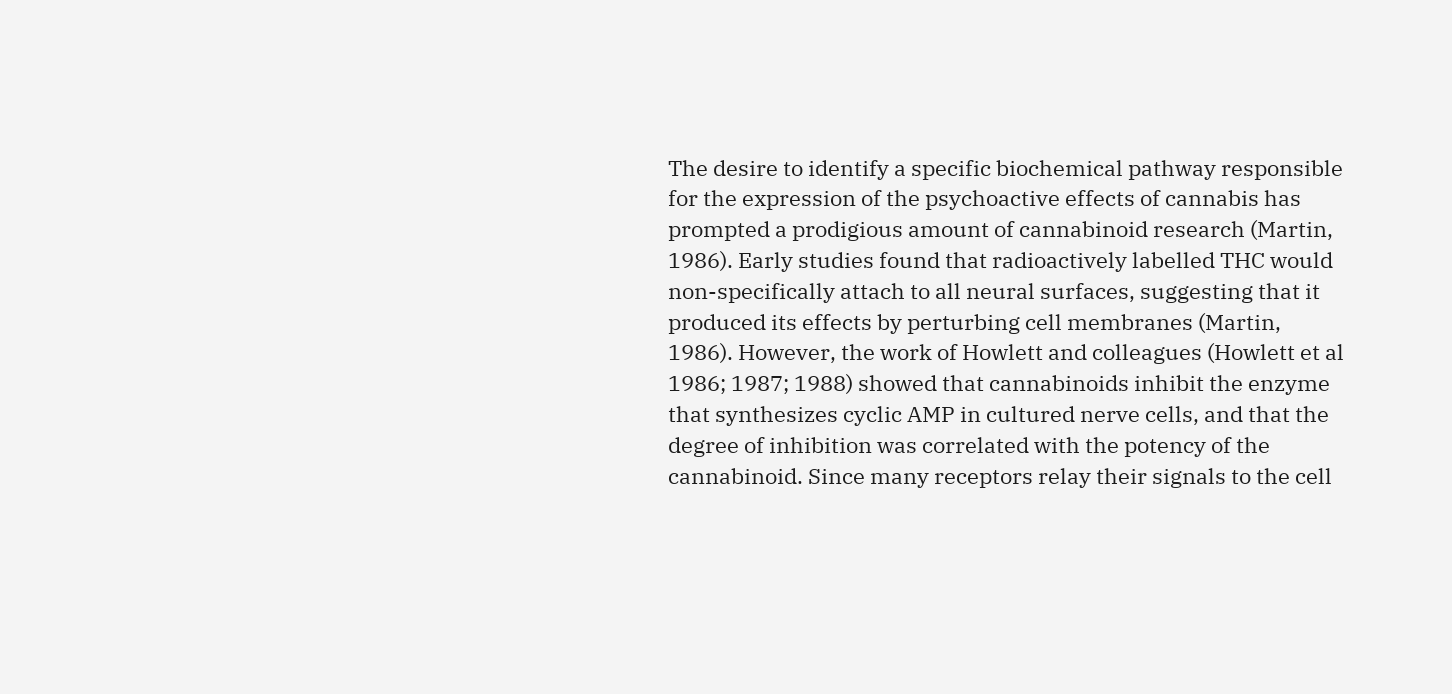The desire to identify a specific biochemical pathway responsible for the expression of the psychoactive effects of cannabis has prompted a prodigious amount of cannabinoid research (Martin, 1986). Early studies found that radioactively labelled THC would non-specifically attach to all neural surfaces, suggesting that it produced its effects by perturbing cell membranes (Martin, 1986). However, the work of Howlett and colleagues (Howlett et al 1986; 1987; 1988) showed that cannabinoids inhibit the enzyme that synthesizes cyclic AMP in cultured nerve cells, and that the degree of inhibition was correlated with the potency of the cannabinoid. Since many receptors relay their signals to the cell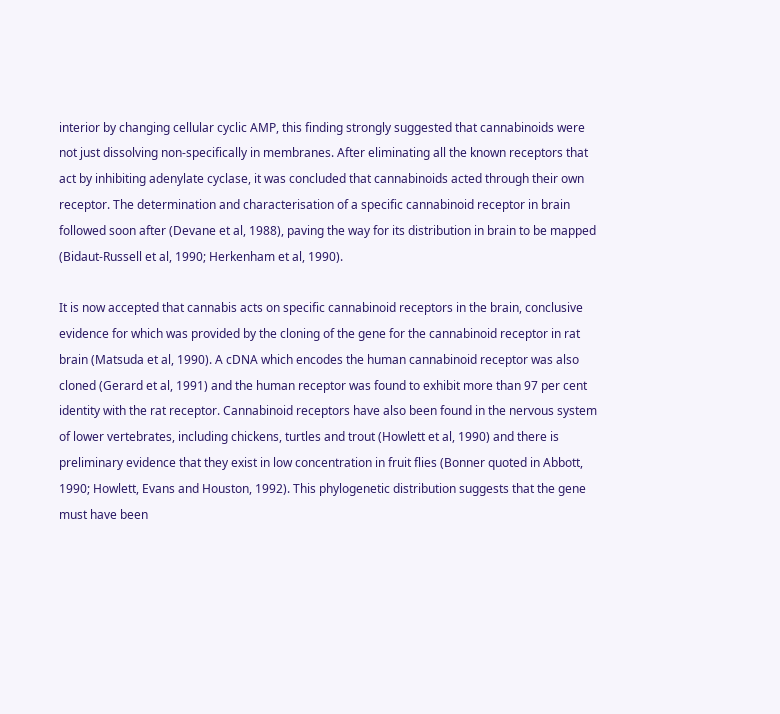interior by changing cellular cyclic AMP, this finding strongly suggested that cannabinoids were not just dissolving non-specifically in membranes. After eliminating all the known receptors that act by inhibiting adenylate cyclase, it was concluded that cannabinoids acted through their own receptor. The determination and characterisation of a specific cannabinoid receptor in brain followed soon after (Devane et al, 1988), paving the way for its distribution in brain to be mapped (Bidaut-Russell et al, 1990; Herkenham et al, 1990).

It is now accepted that cannabis acts on specific cannabinoid receptors in the brain, conclusive evidence for which was provided by the cloning of the gene for the cannabinoid receptor in rat brain (Matsuda et al, 1990). A cDNA which encodes the human cannabinoid receptor was also cloned (Gerard et al, 1991) and the human receptor was found to exhibit more than 97 per cent identity with the rat receptor. Cannabinoid receptors have also been found in the nervous system of lower vertebrates, including chickens, turtles and trout (Howlett et al, 1990) and there is preliminary evidence that they exist in low concentration in fruit flies (Bonner quoted in Abbott, 1990; Howlett, Evans and Houston, 1992). This phylogenetic distribution suggests that the gene must have been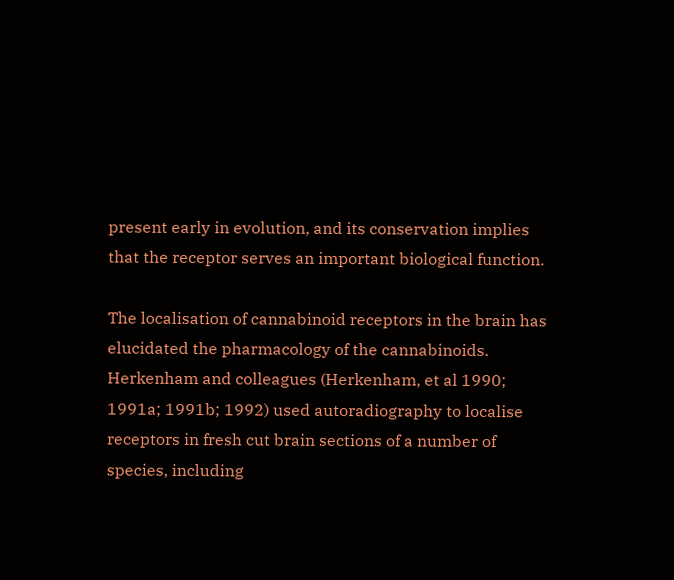present early in evolution, and its conservation implies that the receptor serves an important biological function.

The localisation of cannabinoid receptors in the brain has elucidated the pharmacology of the cannabinoids. Herkenham and colleagues (Herkenham, et al 1990; 1991a; 1991b; 1992) used autoradiography to localise receptors in fresh cut brain sections of a number of species, including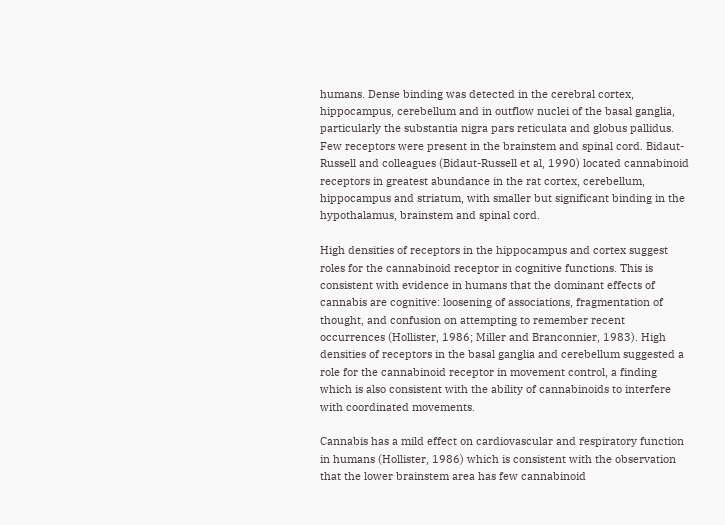humans. Dense binding was detected in the cerebral cortex, hippocampus, cerebellum and in outflow nuclei of the basal ganglia, particularly the substantia nigra pars reticulata and globus pallidus. Few receptors were present in the brainstem and spinal cord. Bidaut-Russell and colleagues (Bidaut-Russell et al, 1990) located cannabinoid receptors in greatest abundance in the rat cortex, cerebellum, hippocampus and striatum, with smaller but significant binding in the hypothalamus, brainstem and spinal cord.

High densities of receptors in the hippocampus and cortex suggest roles for the cannabinoid receptor in cognitive functions. This is consistent with evidence in humans that the dominant effects of cannabis are cognitive: loosening of associations, fragmentation of thought, and confusion on attempting to remember recent occurrences (Hollister, 1986; Miller and Branconnier, 1983). High densities of receptors in the basal ganglia and cerebellum suggested a role for the cannabinoid receptor in movement control, a finding which is also consistent with the ability of cannabinoids to interfere with coordinated movements.

Cannabis has a mild effect on cardiovascular and respiratory function in humans (Hollister, 1986) which is consistent with the observation that the lower brainstem area has few cannabinoid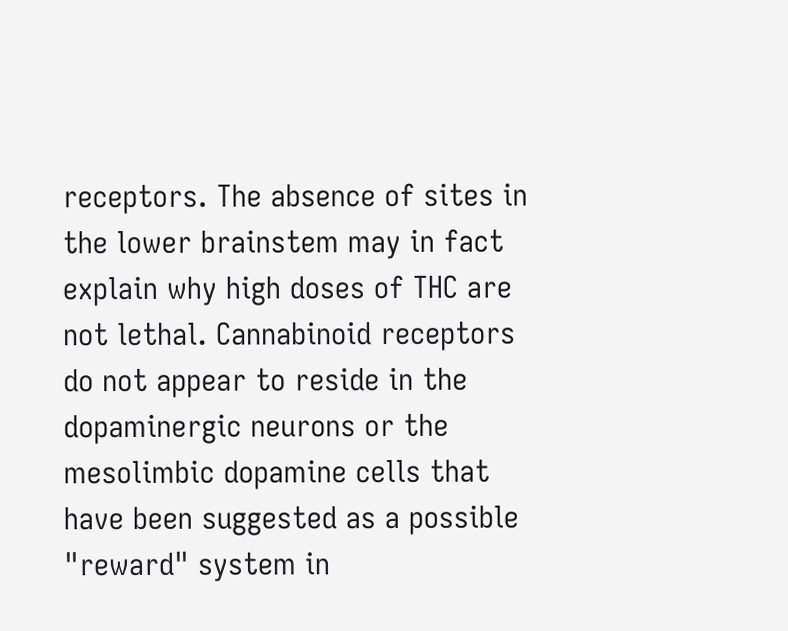receptors. The absence of sites in the lower brainstem may in fact explain why high doses of THC are not lethal. Cannabinoid receptors do not appear to reside in the dopaminergic neurons or the mesolimbic dopamine cells that have been suggested as a possible "reward" system in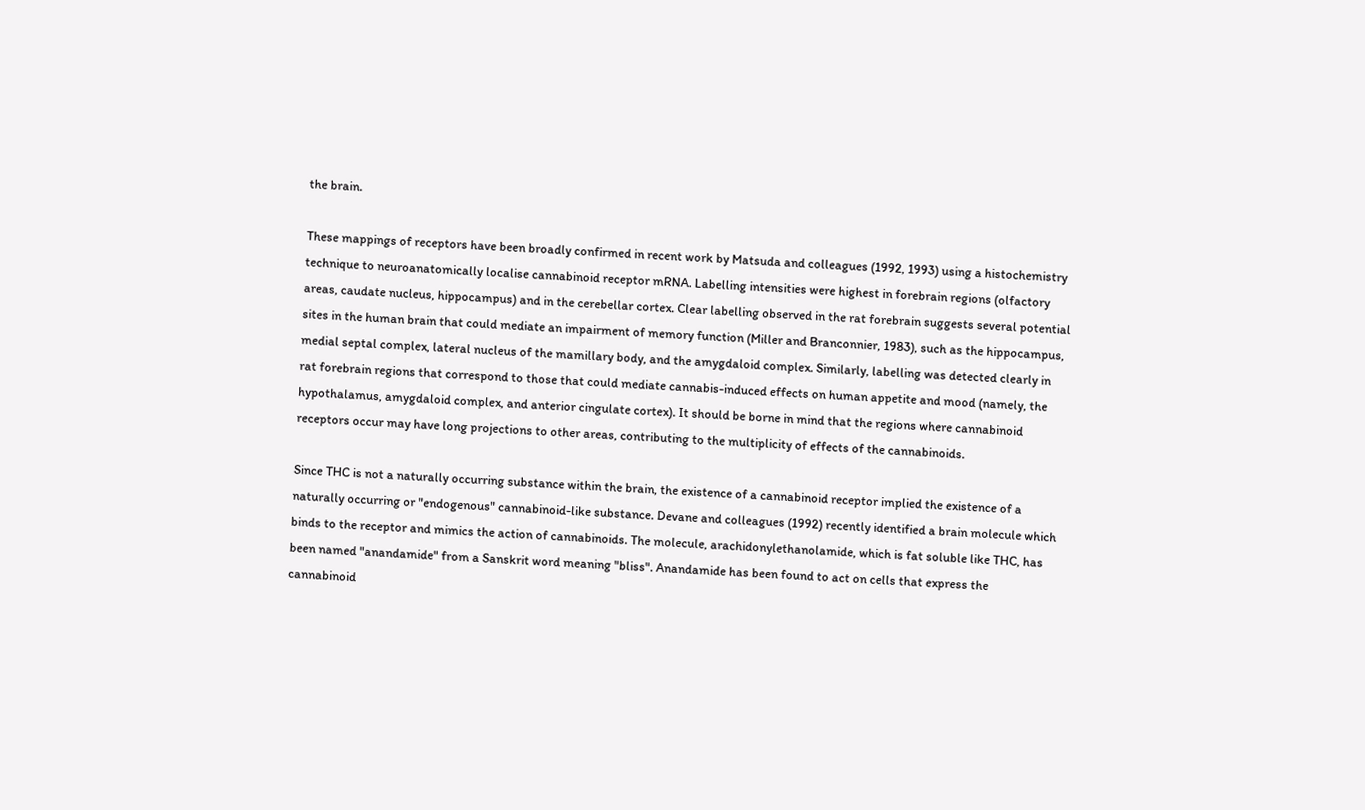the brain.

These mappings of receptors have been broadly confirmed in recent work by Matsuda and colleagues (1992, 1993) using a histochemistry technique to neuroanatomically localise cannabinoid receptor mRNA. Labelling intensities were highest in forebrain regions (olfactory areas, caudate nucleus, hippocampus) and in the cerebellar cortex. Clear labelling observed in the rat forebrain suggests several potential sites in the human brain that could mediate an impairment of memory function (Miller and Branconnier, 1983), such as the hippocampus, medial septal complex, lateral nucleus of the mamillary body, and the amygdaloid complex. Similarly, labelling was detected clearly in rat forebrain regions that correspond to those that could mediate cannabis-induced effects on human appetite and mood (namely, the hypothalamus, amygdaloid complex, and anterior cingulate cortex). It should be borne in mind that the regions where cannabinoid receptors occur may have long projections to other areas, contributing to the multiplicity of effects of the cannabinoids.

Since THC is not a naturally occurring substance within the brain, the existence of a cannabinoid receptor implied the existence of a naturally occurring or "endogenous" cannabinoid-like substance. Devane and colleagues (1992) recently identified a brain molecule which binds to the receptor and mimics the action of cannabinoids. The molecule, arachidonylethanolamide, which is fat soluble like THC, has been named "anandamide" from a Sanskrit word meaning "bliss". Anandamide has been found to act on cells that express the cannabinoid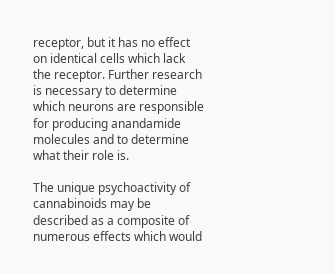receptor, but it has no effect on identical cells which lack the receptor. Further research is necessary to determine which neurons are responsible for producing anandamide molecules and to determine what their role is.

The unique psychoactivity of cannabinoids may be described as a composite of numerous effects which would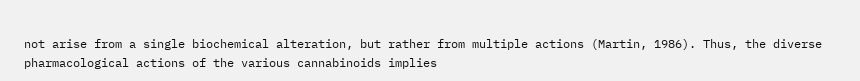not arise from a single biochemical alteration, but rather from multiple actions (Martin, 1986). Thus, the diverse pharmacological actions of the various cannabinoids implies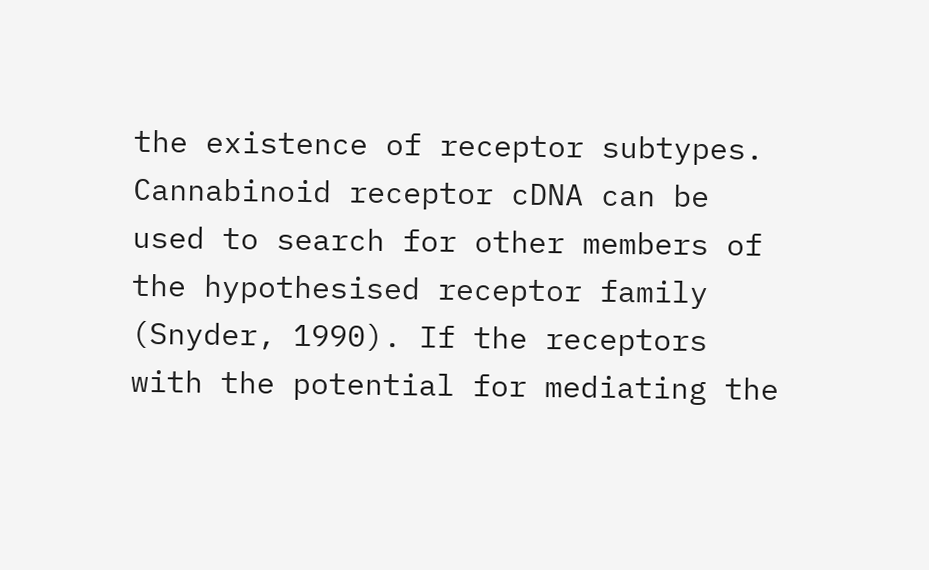the existence of receptor subtypes. Cannabinoid receptor cDNA can be used to search for other members of the hypothesised receptor family (Snyder, 1990). If the receptors with the potential for mediating the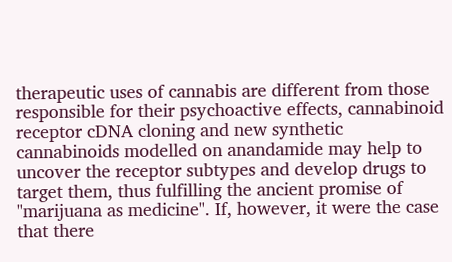therapeutic uses of cannabis are different from those responsible for their psychoactive effects, cannabinoid receptor cDNA cloning and new synthetic cannabinoids modelled on anandamide may help to uncover the receptor subtypes and develop drugs to target them, thus fulfilling the ancient promise of "marijuana as medicine". If, however, it were the case that there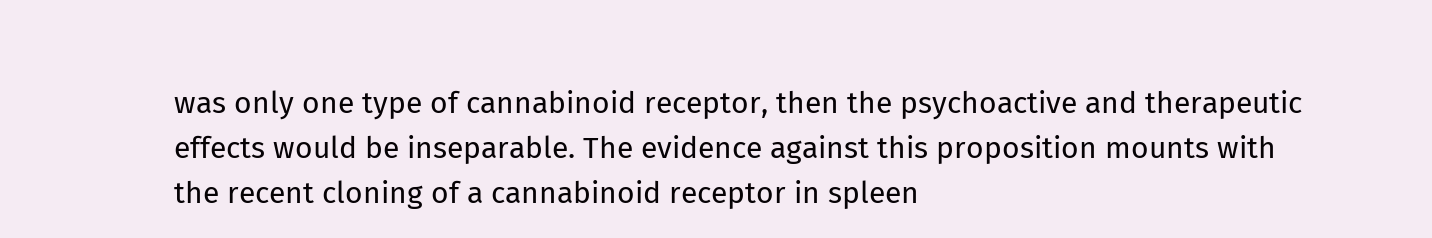was only one type of cannabinoid receptor, then the psychoactive and therapeutic effects would be inseparable. The evidence against this proposition mounts with the recent cloning of a cannabinoid receptor in spleen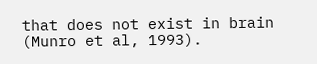that does not exist in brain (Munro et al, 1993).